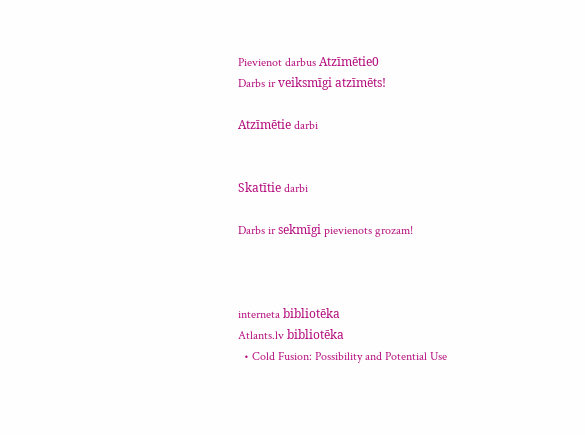Pievienot darbus Atzīmētie0
Darbs ir veiksmīgi atzīmēts!

Atzīmētie darbi


Skatītie darbi

Darbs ir sekmīgi pievienots grozam!



interneta bibliotēka
Atlants.lv bibliotēka
  • Cold Fusion: Possibility and Potential Use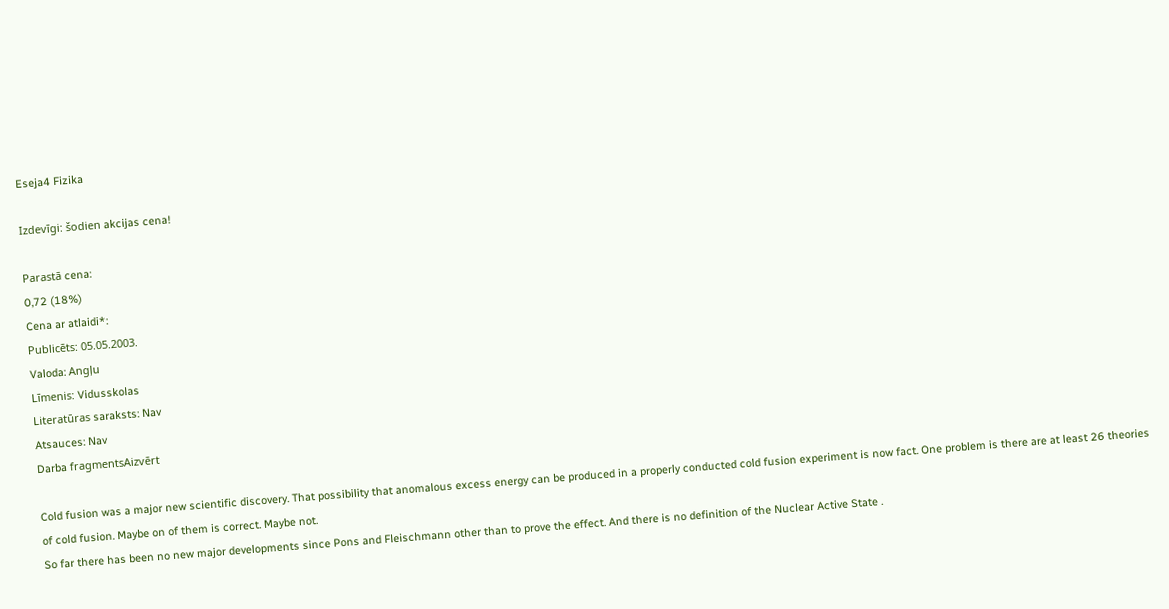Eseja4 Fizika

Izdevīgi: šodien akcijas cena!

Parastā cena:
0,72 (18%)
Cena ar atlaidi*:
Publicēts: 05.05.2003.
Valoda: Angļu
Līmenis: Vidusskolas
Literatūras saraksts: Nav
Atsauces: Nav
Darba fragmentsAizvērt

Cold fusion was a major new scientific discovery. That possibility that anomalous excess energy can be produced in a properly conducted cold fusion experiment is now fact. One problem is there are at least 26 theories of cold fusion. Maybe on of them is correct. Maybe not.
So far there has been no new major developments since Pons and Fleischmann other than to prove the effect. And there is no definition of the Nuclear Active State .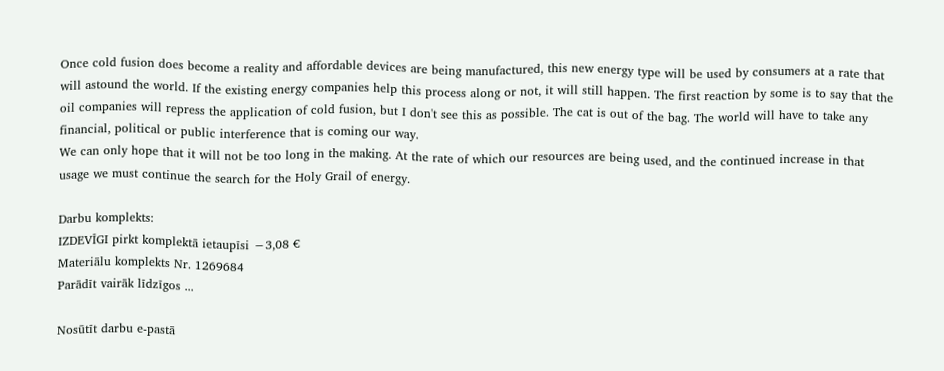Once cold fusion does become a reality and affordable devices are being manufactured, this new energy type will be used by consumers at a rate that will astound the world. If the existing energy companies help this process along or not, it will still happen. The first reaction by some is to say that the oil companies will repress the application of cold fusion, but I don't see this as possible. The cat is out of the bag. The world will have to take any financial, political or public interference that is coming our way.
We can only hope that it will not be too long in the making. At the rate of which our resources are being used, and the continued increase in that usage we must continue the search for the Holy Grail of energy.

Darbu komplekts:
IZDEVĪGI pirkt komplektā ietaupīsi −3,08 €
Materiālu komplekts Nr. 1269684
Parādīt vairāk līdzīgos ...

Nosūtīt darbu e-pastā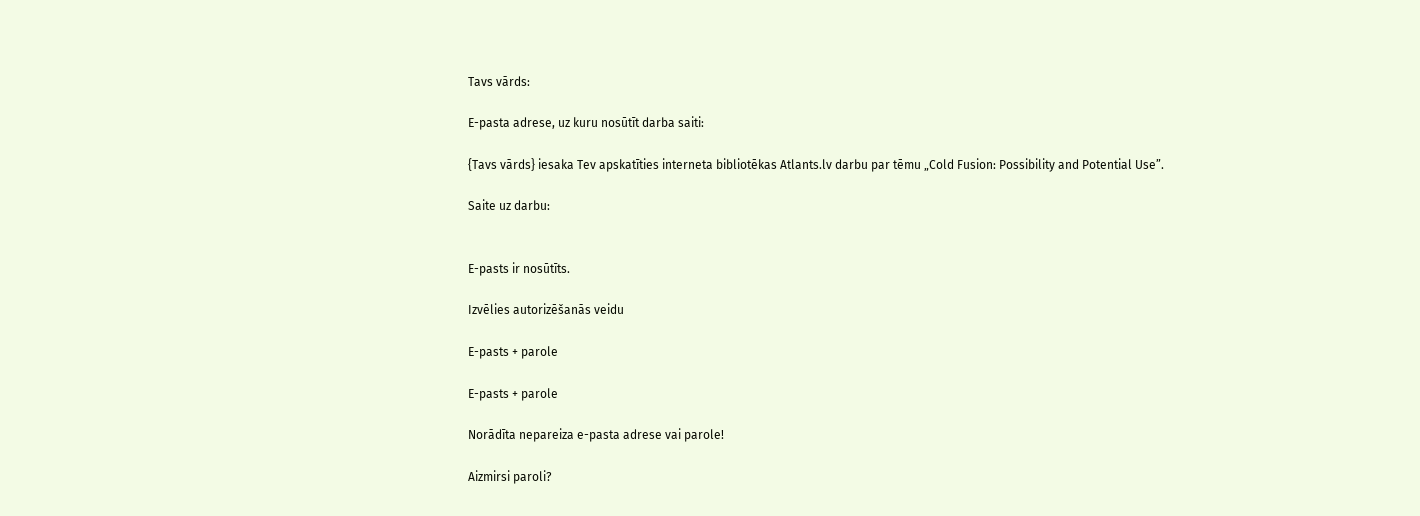Tavs vārds:

E-pasta adrese, uz kuru nosūtīt darba saiti:

{Tavs vārds} iesaka Tev apskatīties interneta bibliotēkas Atlants.lv darbu par tēmu „Cold Fusion: Possibility and Potential Use”.

Saite uz darbu:


E-pasts ir nosūtīts.

Izvēlies autorizēšanās veidu

E-pasts + parole

E-pasts + parole

Norādīta nepareiza e-pasta adrese vai parole!

Aizmirsi paroli?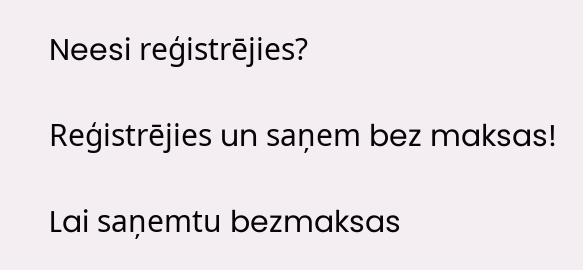Neesi reģistrējies?

Reģistrējies un saņem bez maksas!

Lai saņemtu bezmaksas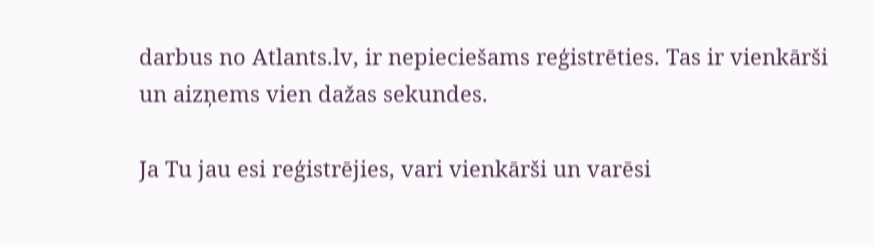darbus no Atlants.lv, ir nepieciešams reģistrēties. Tas ir vienkārši un aizņems vien dažas sekundes.

Ja Tu jau esi reģistrējies, vari vienkārši un varēsi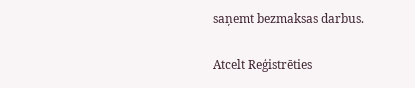saņemt bezmaksas darbus.

Atcelt Reģistrēties